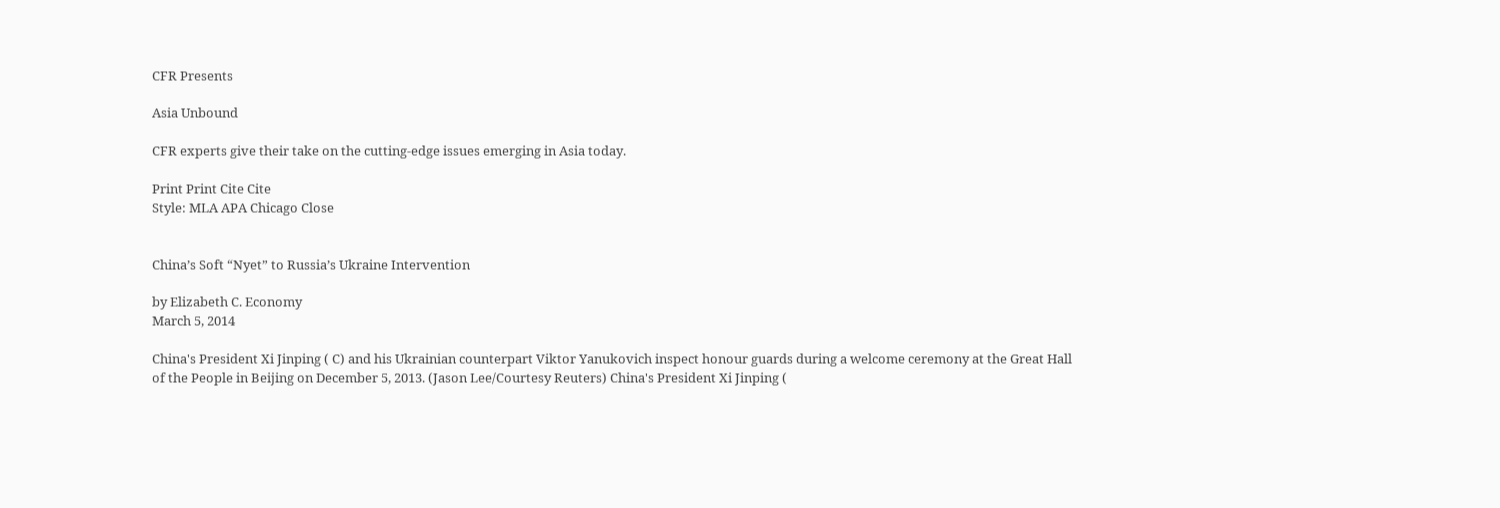CFR Presents

Asia Unbound

CFR experts give their take on the cutting-edge issues emerging in Asia today.

Print Print Cite Cite
Style: MLA APA Chicago Close


China’s Soft “Nyet” to Russia’s Ukraine Intervention

by Elizabeth C. Economy
March 5, 2014

China's President Xi Jinping ( C) and his Ukrainian counterpart Viktor Yanukovich inspect honour guards during a welcome ceremony at the Great Hall of the People in Beijing on December 5, 2013. (Jason Lee/Courtesy Reuters) China's President Xi Jinping (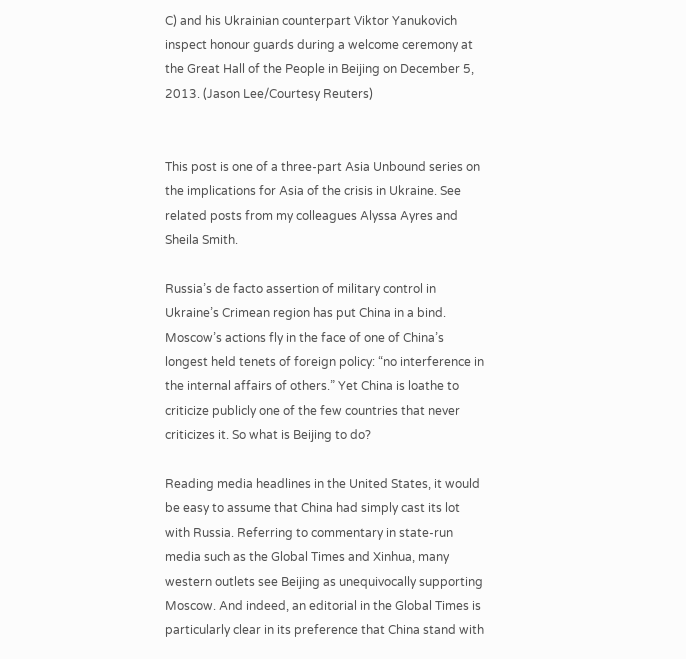C) and his Ukrainian counterpart Viktor Yanukovich inspect honour guards during a welcome ceremony at the Great Hall of the People in Beijing on December 5, 2013. (Jason Lee/Courtesy Reuters)


This post is one of a three-part Asia Unbound series on the implications for Asia of the crisis in Ukraine. See related posts from my colleagues Alyssa Ayres and Sheila Smith.

Russia’s de facto assertion of military control in Ukraine’s Crimean region has put China in a bind. Moscow’s actions fly in the face of one of China’s longest held tenets of foreign policy: “no interference in the internal affairs of others.” Yet China is loathe to criticize publicly one of the few countries that never criticizes it. So what is Beijing to do?

Reading media headlines in the United States, it would be easy to assume that China had simply cast its lot with Russia. Referring to commentary in state-run media such as the Global Times and Xinhua, many western outlets see Beijing as unequivocally supporting Moscow. And indeed, an editorial in the Global Times is particularly clear in its preference that China stand with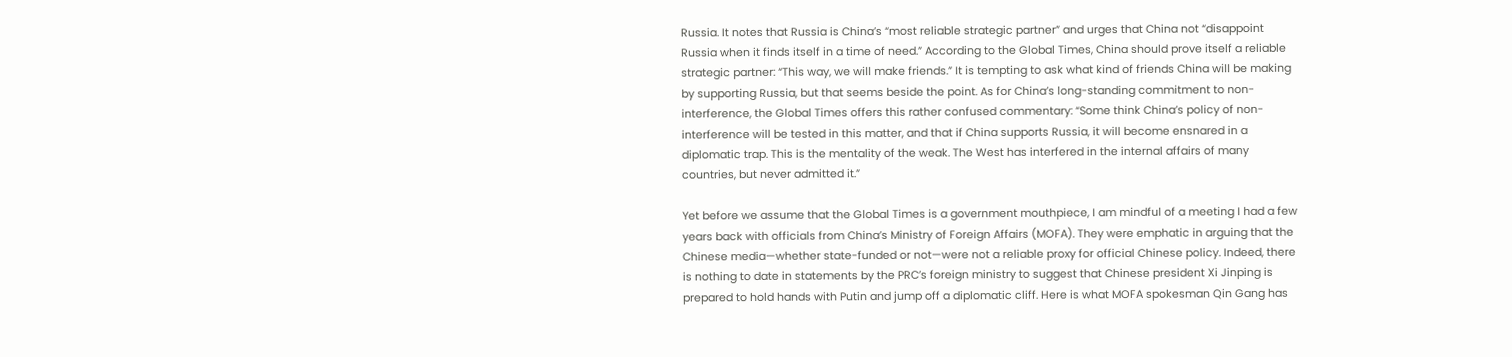Russia. It notes that Russia is China’s “most reliable strategic partner” and urges that China not “disappoint Russia when it finds itself in a time of need.” According to the Global Times, China should prove itself a reliable strategic partner: “This way, we will make friends.” It is tempting to ask what kind of friends China will be making by supporting Russia, but that seems beside the point. As for China’s long-standing commitment to non-interference, the Global Times offers this rather confused commentary: “Some think China’s policy of non-interference will be tested in this matter, and that if China supports Russia, it will become ensnared in a diplomatic trap. This is the mentality of the weak. The West has interfered in the internal affairs of many countries, but never admitted it.”

Yet before we assume that the Global Times is a government mouthpiece, I am mindful of a meeting I had a few years back with officials from China’s Ministry of Foreign Affairs (MOFA). They were emphatic in arguing that the Chinese media—whether state-funded or not—were not a reliable proxy for official Chinese policy. Indeed, there is nothing to date in statements by the PRC’s foreign ministry to suggest that Chinese president Xi Jinping is prepared to hold hands with Putin and jump off a diplomatic cliff. Here is what MOFA spokesman Qin Gang has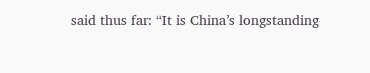said thus far: “It is China’s longstanding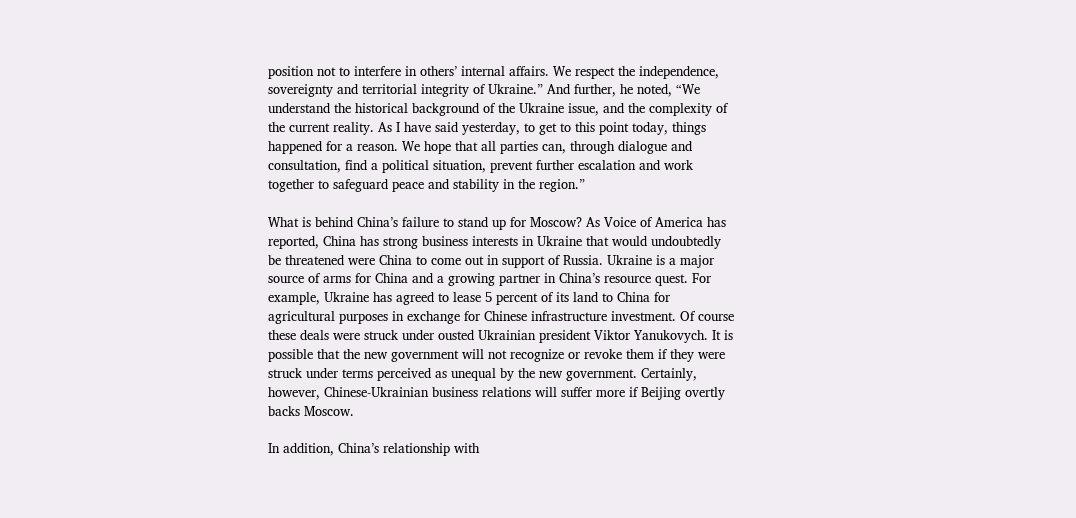position not to interfere in others’ internal affairs. We respect the independence, sovereignty and territorial integrity of Ukraine.” And further, he noted, “We understand the historical background of the Ukraine issue, and the complexity of the current reality. As I have said yesterday, to get to this point today, things happened for a reason. We hope that all parties can, through dialogue and consultation, find a political situation, prevent further escalation and work together to safeguard peace and stability in the region.”

What is behind China’s failure to stand up for Moscow? As Voice of America has reported, China has strong business interests in Ukraine that would undoubtedly be threatened were China to come out in support of Russia. Ukraine is a major source of arms for China and a growing partner in China’s resource quest. For example, Ukraine has agreed to lease 5 percent of its land to China for agricultural purposes in exchange for Chinese infrastructure investment. Of course these deals were struck under ousted Ukrainian president Viktor Yanukovych. It is possible that the new government will not recognize or revoke them if they were struck under terms perceived as unequal by the new government. Certainly, however, Chinese-Ukrainian business relations will suffer more if Beijing overtly backs Moscow.

In addition, China’s relationship with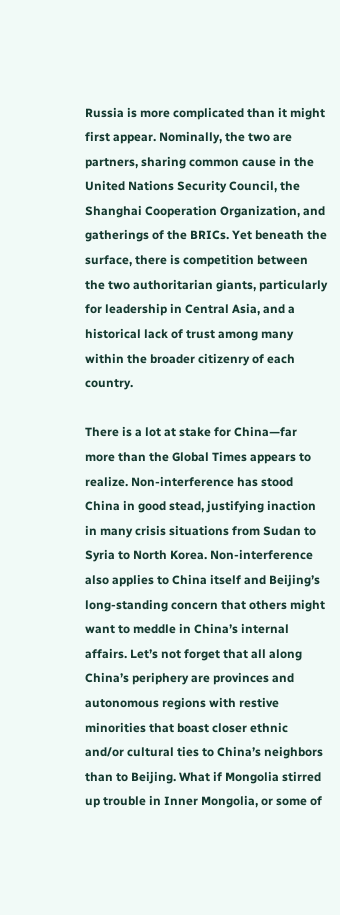Russia is more complicated than it might first appear. Nominally, the two are partners, sharing common cause in the United Nations Security Council, the Shanghai Cooperation Organization, and gatherings of the BRICs. Yet beneath the surface, there is competition between the two authoritarian giants, particularly for leadership in Central Asia, and a historical lack of trust among many within the broader citizenry of each country.

There is a lot at stake for China—far more than the Global Times appears to realize. Non-interference has stood China in good stead, justifying inaction in many crisis situations from Sudan to Syria to North Korea. Non-interference also applies to China itself and Beijing’s long-standing concern that others might want to meddle in China’s internal affairs. Let’s not forget that all along China’s periphery are provinces and autonomous regions with restive minorities that boast closer ethnic and/or cultural ties to China’s neighbors than to Beijing. What if Mongolia stirred up trouble in Inner Mongolia, or some of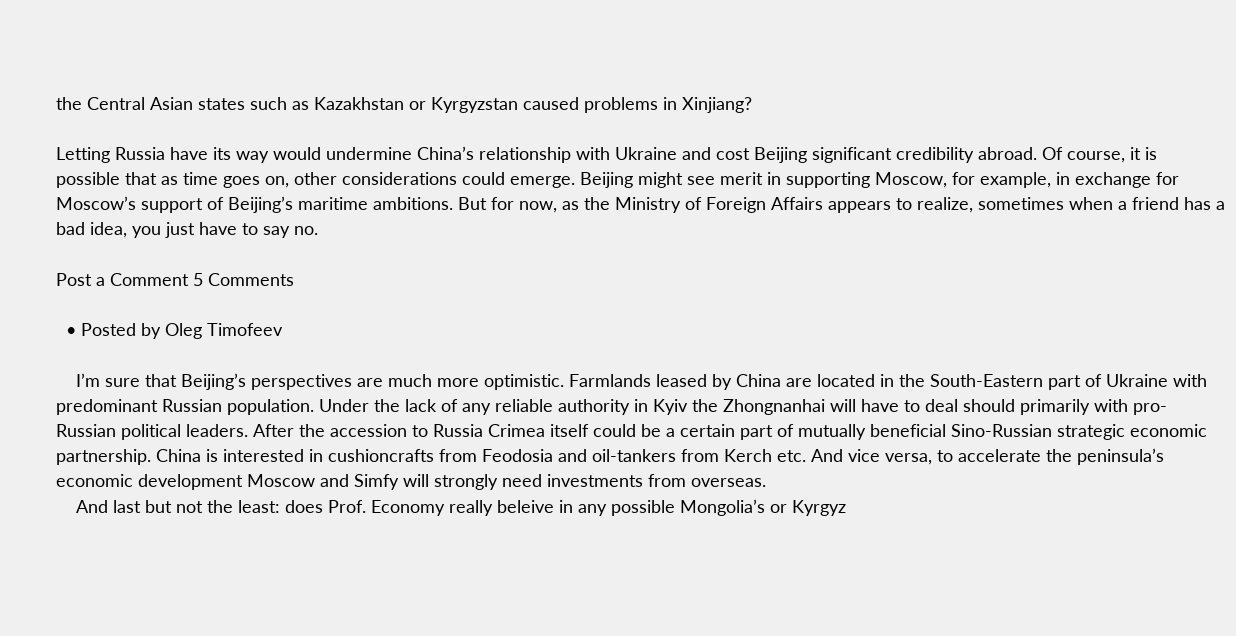the Central Asian states such as Kazakhstan or Kyrgyzstan caused problems in Xinjiang?

Letting Russia have its way would undermine China’s relationship with Ukraine and cost Beijing significant credibility abroad. Of course, it is possible that as time goes on, other considerations could emerge. Beijing might see merit in supporting Moscow, for example, in exchange for Moscow’s support of Beijing’s maritime ambitions. But for now, as the Ministry of Foreign Affairs appears to realize, sometimes when a friend has a bad idea, you just have to say no.

Post a Comment 5 Comments

  • Posted by Oleg Timofeev

    I’m sure that Beijing’s perspectives are much more optimistic. Farmlands leased by China are located in the South-Eastern part of Ukraine with predominant Russian population. Under the lack of any reliable authority in Kyiv the Zhongnanhai will have to deal should primarily with pro-Russian political leaders. After the accession to Russia Crimea itself could be a certain part of mutually beneficial Sino-Russian strategic economic partnership. China is interested in cushioncrafts from Feodosia and oil-tankers from Kerch etc. And vice versa, to accelerate the peninsula’s economic development Moscow and Simfy will strongly need investments from overseas.
    And last but not the least: does Prof. Economy really beleive in any possible Mongolia’s or Kyrgyz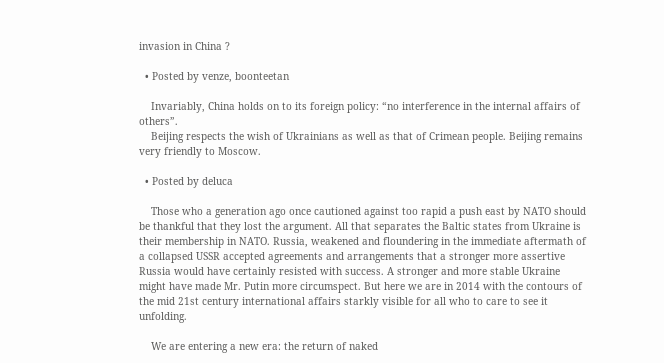invasion in China ?

  • Posted by venze, boonteetan

    Invariably, China holds on to its foreign policy: “no interference in the internal affairs of others”.
    Beijing respects the wish of Ukrainians as well as that of Crimean people. Beijing remains very friendly to Moscow.

  • Posted by deluca

    Those who a generation ago once cautioned against too rapid a push east by NATO should be thankful that they lost the argument. All that separates the Baltic states from Ukraine is their membership in NATO. Russia, weakened and floundering in the immediate aftermath of a collapsed USSR accepted agreements and arrangements that a stronger more assertive Russia would have certainly resisted with success. A stronger and more stable Ukraine might have made Mr. Putin more circumspect. But here we are in 2014 with the contours of the mid 21st century international affairs starkly visible for all who to care to see it unfolding.

    We are entering a new era: the return of naked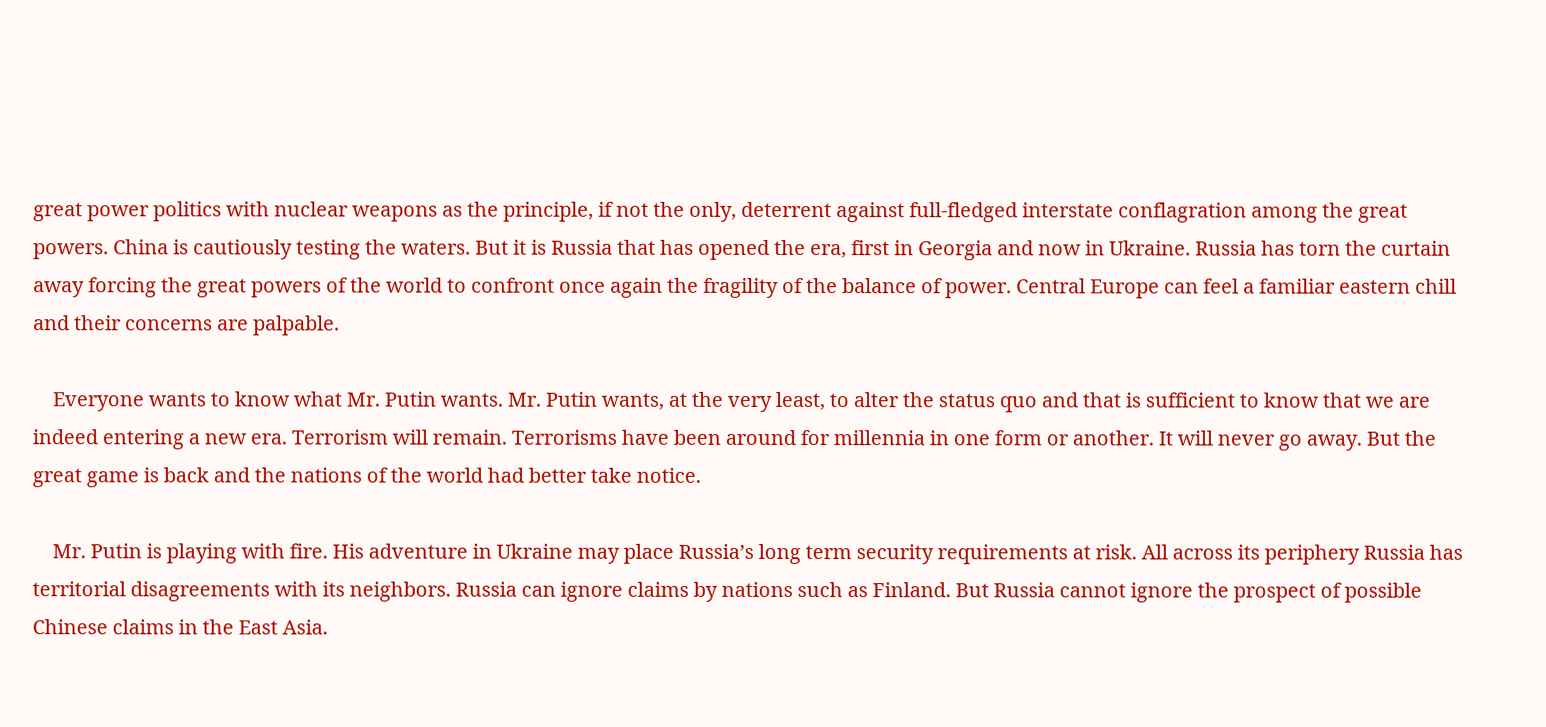great power politics with nuclear weapons as the principle, if not the only, deterrent against full-fledged interstate conflagration among the great powers. China is cautiously testing the waters. But it is Russia that has opened the era, first in Georgia and now in Ukraine. Russia has torn the curtain away forcing the great powers of the world to confront once again the fragility of the balance of power. Central Europe can feel a familiar eastern chill and their concerns are palpable.

    Everyone wants to know what Mr. Putin wants. Mr. Putin wants, at the very least, to alter the status quo and that is sufficient to know that we are indeed entering a new era. Terrorism will remain. Terrorisms have been around for millennia in one form or another. It will never go away. But the great game is back and the nations of the world had better take notice.

    Mr. Putin is playing with fire. His adventure in Ukraine may place Russia’s long term security requirements at risk. All across its periphery Russia has territorial disagreements with its neighbors. Russia can ignore claims by nations such as Finland. But Russia cannot ignore the prospect of possible Chinese claims in the East Asia.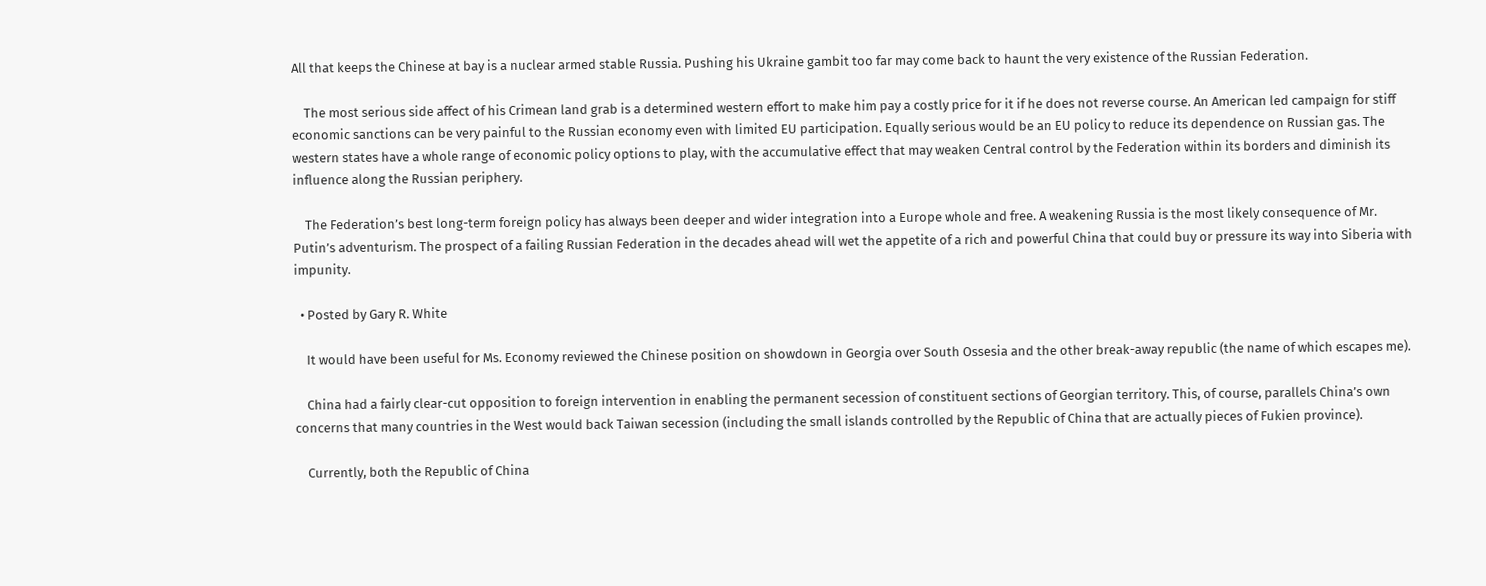All that keeps the Chinese at bay is a nuclear armed stable Russia. Pushing his Ukraine gambit too far may come back to haunt the very existence of the Russian Federation.

    The most serious side affect of his Crimean land grab is a determined western effort to make him pay a costly price for it if he does not reverse course. An American led campaign for stiff economic sanctions can be very painful to the Russian economy even with limited EU participation. Equally serious would be an EU policy to reduce its dependence on Russian gas. The western states have a whole range of economic policy options to play, with the accumulative effect that may weaken Central control by the Federation within its borders and diminish its influence along the Russian periphery.

    The Federation’s best long-term foreign policy has always been deeper and wider integration into a Europe whole and free. A weakening Russia is the most likely consequence of Mr. Putin’s adventurism. The prospect of a failing Russian Federation in the decades ahead will wet the appetite of a rich and powerful China that could buy or pressure its way into Siberia with impunity.

  • Posted by Gary R. White

    It would have been useful for Ms. Economy reviewed the Chinese position on showdown in Georgia over South Ossesia and the other break-away republic (the name of which escapes me).

    China had a fairly clear-cut opposition to foreign intervention in enabling the permanent secession of constituent sections of Georgian territory. This, of course, parallels China’s own concerns that many countries in the West would back Taiwan secession (including the small islands controlled by the Republic of China that are actually pieces of Fukien province).

    Currently, both the Republic of China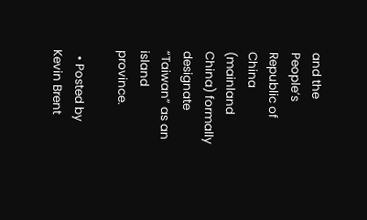and the People’s Republic of China (mainland China) formally designate “Taiwan” as an island province.

  • Posted by Kevin Brent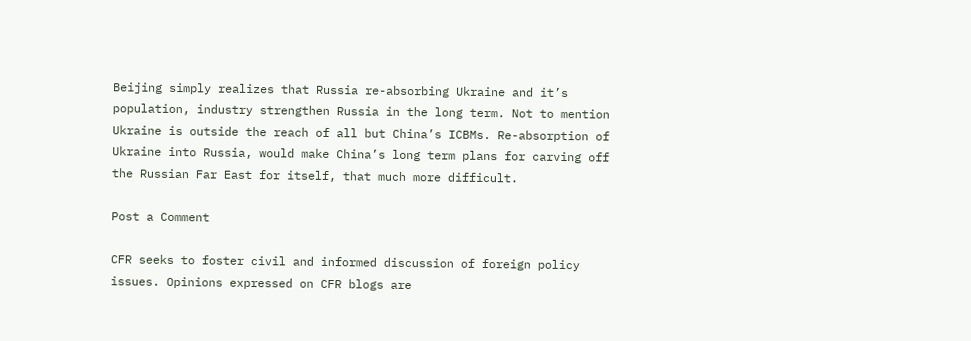Beijing simply realizes that Russia re-absorbing Ukraine and it’s population, industry strengthen Russia in the long term. Not to mention Ukraine is outside the reach of all but China’s ICBMs. Re-absorption of Ukraine into Russia, would make China’s long term plans for carving off the Russian Far East for itself, that much more difficult.

Post a Comment

CFR seeks to foster civil and informed discussion of foreign policy issues. Opinions expressed on CFR blogs are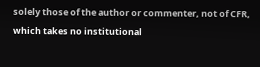solely those of the author or commenter, not of CFR, which takes no institutional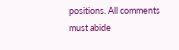positions. All comments must abide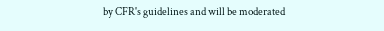by CFR's guidelines and will be moderated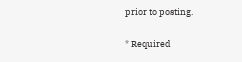prior to posting.

* Required